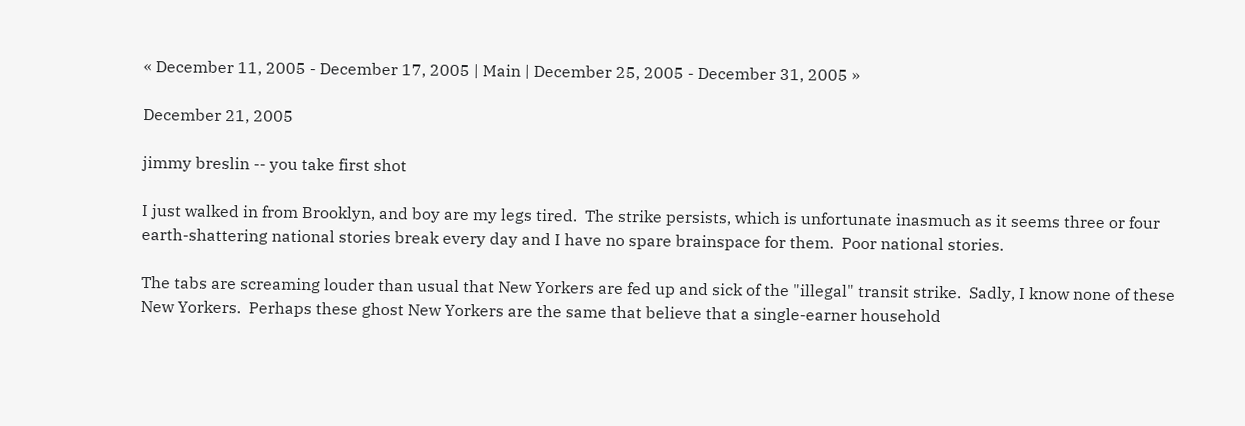« December 11, 2005 - December 17, 2005 | Main | December 25, 2005 - December 31, 2005 »

December 21, 2005

jimmy breslin -- you take first shot

I just walked in from Brooklyn, and boy are my legs tired.  The strike persists, which is unfortunate inasmuch as it seems three or four earth-shattering national stories break every day and I have no spare brainspace for them.  Poor national stories.

The tabs are screaming louder than usual that New Yorkers are fed up and sick of the "illegal" transit strike.  Sadly, I know none of these New Yorkers.  Perhaps these ghost New Yorkers are the same that believe that a single-earner household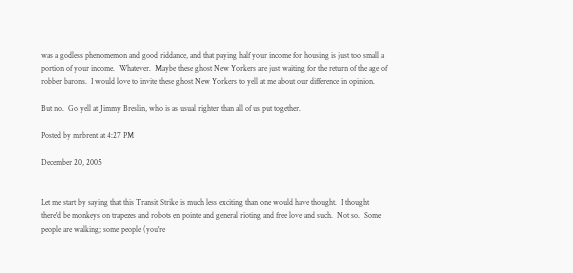was a godless phenomemon and good riddance, and that paying half your income for housing is just too small a portion of your income.  Whatever.  Maybe these ghost New Yorkers are just waiting for the return of the age of robber barons.  I would love to invite these ghost New Yorkers to yell at me about our difference in opinion.

But no.  Go yell at Jimmy Breslin, who is as usual righter than all of us put together.

Posted by mrbrent at 4:27 PM

December 20, 2005


Let me start by saying that this Transit Strike is much less exciting than one would have thought.  I thought there'd be monkeys on trapezes and robots en pointe and general rioting and free love and such.  Not so.  Some people are walking; some people (you're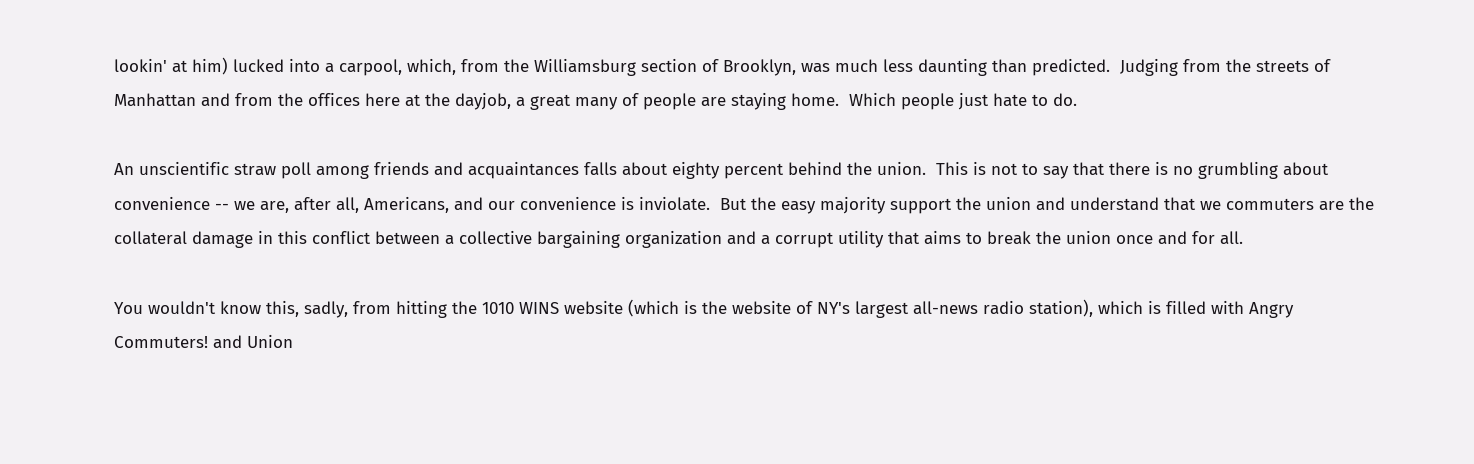lookin' at him) lucked into a carpool, which, from the Williamsburg section of Brooklyn, was much less daunting than predicted.  Judging from the streets of Manhattan and from the offices here at the dayjob, a great many of people are staying home.  Which people just hate to do.

An unscientific straw poll among friends and acquaintances falls about eighty percent behind the union.  This is not to say that there is no grumbling about convenience -- we are, after all, Americans, and our convenience is inviolate.  But the easy majority support the union and understand that we commuters are the collateral damage in this conflict between a collective bargaining organization and a corrupt utility that aims to break the union once and for all.

You wouldn't know this, sadly, from hitting the 1010 WINS website (which is the website of NY's largest all-news radio station), which is filled with Angry Commuters! and Union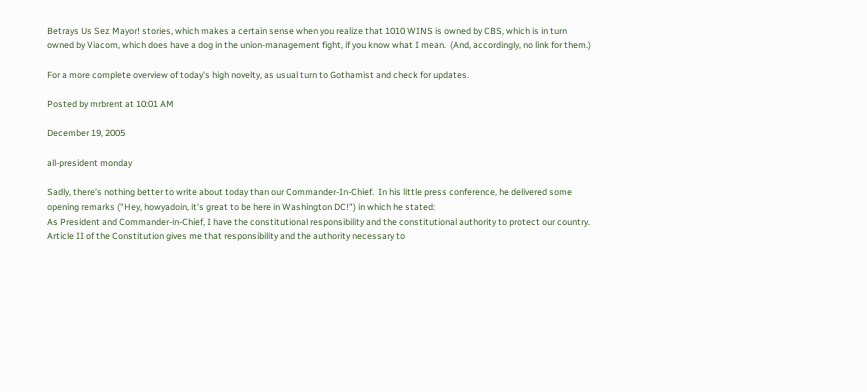Betrays Us Sez Mayor! stories, which makes a certain sense when you realize that 1010 WINS is owned by CBS, which is in turn owned by Viacom, which does have a dog in the union-management fight, if you know what I mean.  (And, accordingly, no link for them.)

For a more complete overview of today's high novelty, as usual turn to Gothamist and check for updates.

Posted by mrbrent at 10:01 AM

December 19, 2005

all-president monday

Sadly, there's nothing better to write about today than our Commander-In-Chief.  In his little press conference, he delivered some opening remarks ("Hey, howyadoin, it's great to be here in Washington DC!") in which he stated:
As President and Commander-in-Chief, I have the constitutional responsibility and the constitutional authority to protect our country. Article II of the Constitution gives me that responsibility and the authority necessary to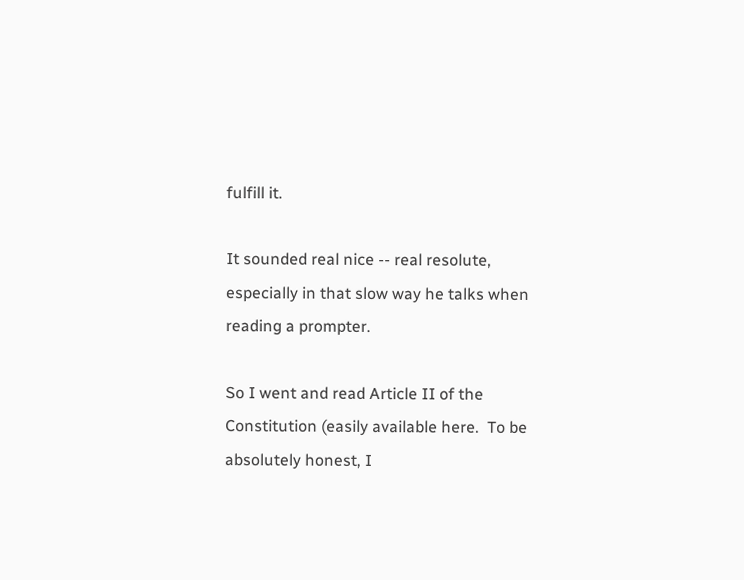fulfill it.

It sounded real nice -- real resolute, especially in that slow way he talks when reading a prompter.

So I went and read Article II of the Constitution (easily available here.  To be absolutely honest, I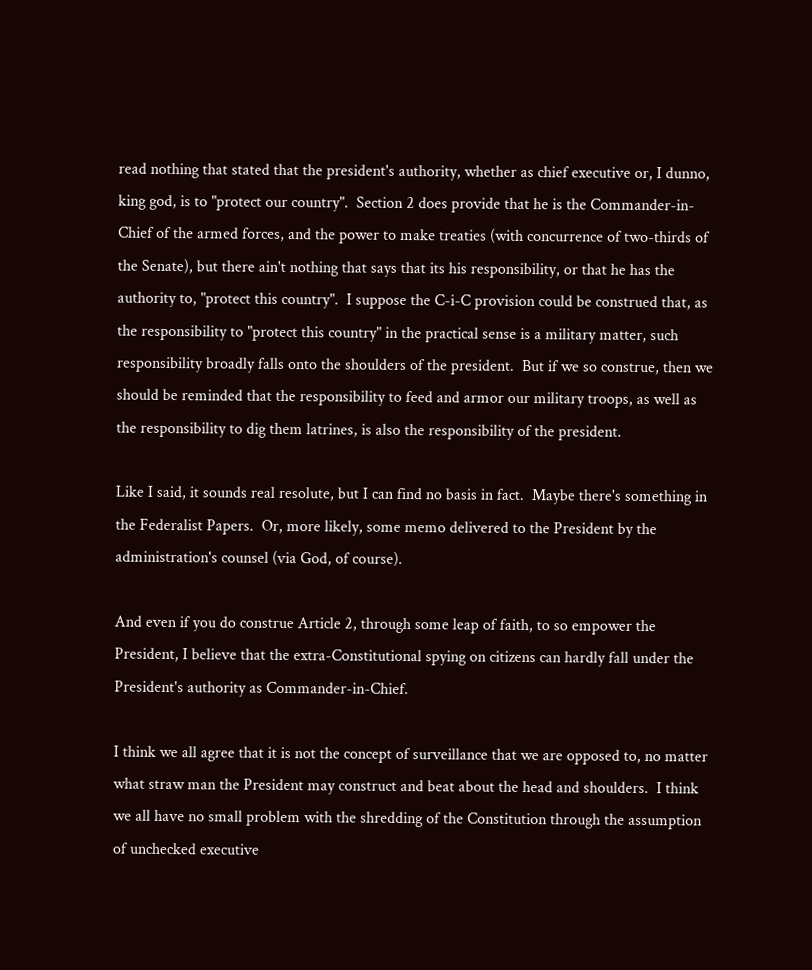read nothing that stated that the president's authority, whether as chief executive or, I dunno, king god, is to "protect our country".  Section 2 does provide that he is the Commander-in-Chief of the armed forces, and the power to make treaties (with concurrence of two-thirds of the Senate), but there ain't nothing that says that its his responsibility, or that he has the authority to, "protect this country".  I suppose the C-i-C provision could be construed that, as the responsibility to "protect this country" in the practical sense is a military matter, such responsibility broadly falls onto the shoulders of the president.  But if we so construe, then we should be reminded that the responsibility to feed and armor our military troops, as well as the responsibility to dig them latrines, is also the responsibility of the president.

Like I said, it sounds real resolute, but I can find no basis in fact.  Maybe there's something in the Federalist Papers.  Or, more likely, some memo delivered to the President by the administration's counsel (via God, of course).

And even if you do construe Article 2, through some leap of faith, to so empower the President, I believe that the extra-Constitutional spying on citizens can hardly fall under the President's authority as Commander-in-Chief.

I think we all agree that it is not the concept of surveillance that we are opposed to, no matter what straw man the President may construct and beat about the head and shoulders.  I think we all have no small problem with the shredding of the Constitution through the assumption of unchecked executive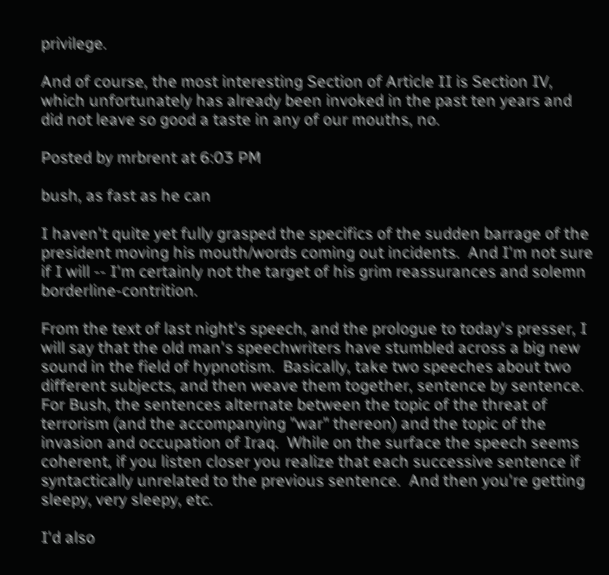privilege.

And of course, the most interesting Section of Article II is Section IV, which unfortunately has already been invoked in the past ten years and did not leave so good a taste in any of our mouths, no.

Posted by mrbrent at 6:03 PM

bush, as fast as he can

I haven't quite yet fully grasped the specifics of the sudden barrage of the president moving his mouth/words coming out incidents.  And I'm not sure if I will -- I'm certainly not the target of his grim reassurances and solemn borderline-contrition.

From the text of last night's speech, and the prologue to today's presser, I will say that the old man's speechwriters have stumbled across a big new sound in the field of hypnotism.  Basically, take two speeches about two different subjects, and then weave them together, sentence by sentence.  For Bush, the sentences alternate between the topic of the threat of terrorism (and the accompanying "war" thereon) and the topic of the invasion and occupation of Iraq.  While on the surface the speech seems coherent, if you listen closer you realize that each successive sentence if syntactically unrelated to the previous sentence.  And then you're getting sleepy, very sleepy, etc.

I'd also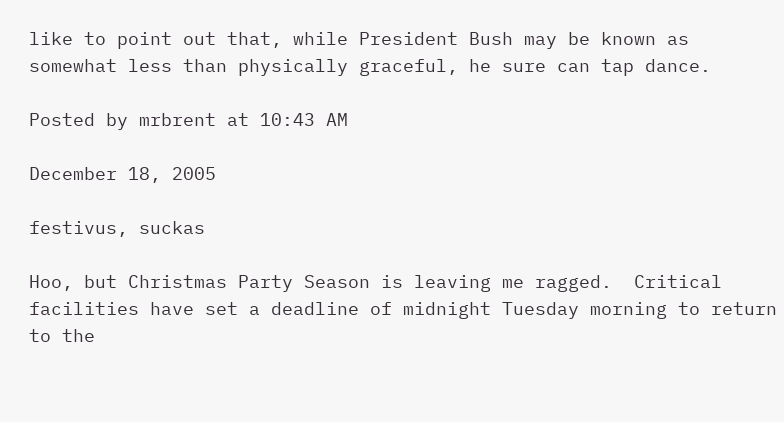like to point out that, while President Bush may be known as somewhat less than physically graceful, he sure can tap dance.

Posted by mrbrent at 10:43 AM

December 18, 2005

festivus, suckas

Hoo, but Christmas Party Season is leaving me ragged.  Critical facilities have set a deadline of midnight Tuesday morning to return to the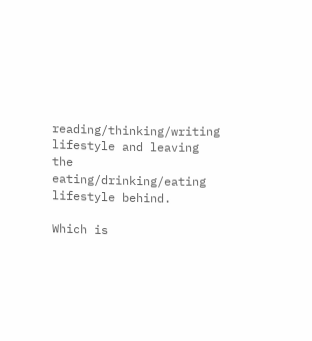reading/thinking/writing lifestyle and leaving the eating/drinking/eating lifestyle behind.

Which is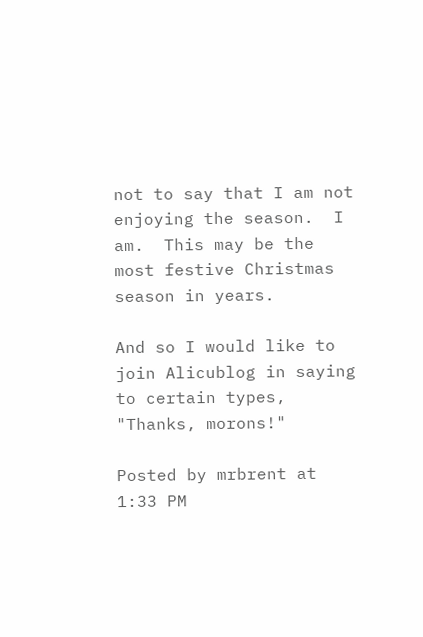not to say that I am not enjoying the season.  I am.  This may be the most festive Christmas season in years.

And so I would like to join Alicublog in saying to certain types, "Thanks, morons!"

Posted by mrbrent at 1:33 PM